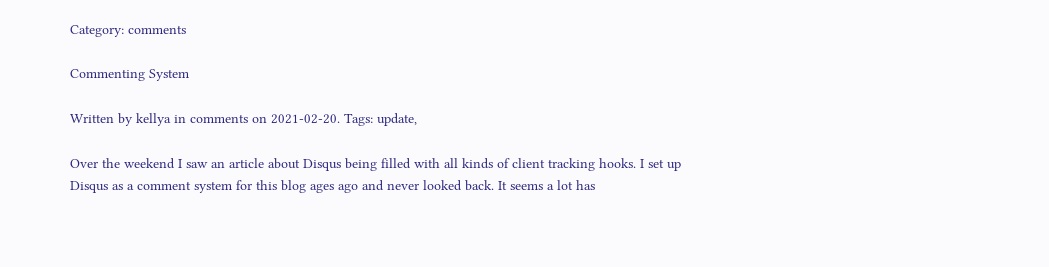Category: comments

Commenting System

Written by kellya in comments on 2021-02-20. Tags: update,

Over the weekend I saw an article about Disqus being filled with all kinds of client tracking hooks. I set up Disqus as a comment system for this blog ages ago and never looked back. It seems a lot has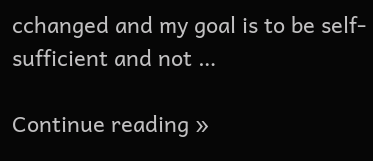cchanged and my goal is to be self-sufficient and not …

Continue reading »